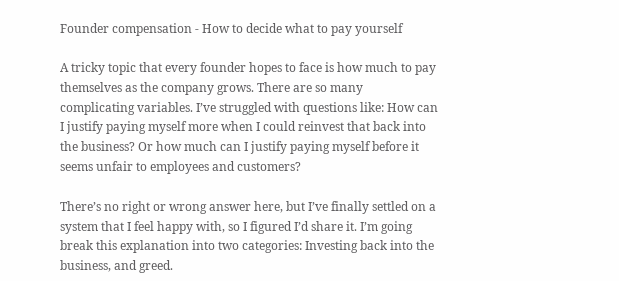Founder compensation - How to decide what to pay yourself

A tricky topic that every founder hopes to face is how much to pay themselves as the company grows. There are so many complicating variables. I’ve struggled with questions like: How can I justify paying myself more when I could reinvest that back into the business? Or how much can I justify paying myself before it seems unfair to employees and customers?

There’s no right or wrong answer here, but I’ve finally settled on a system that I feel happy with, so I figured I’d share it. I’m going break this explanation into two categories: Investing back into the business, and greed.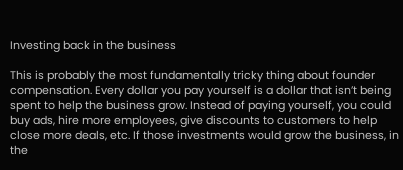Investing back in the business

This is probably the most fundamentally tricky thing about founder compensation. Every dollar you pay yourself is a dollar that isn’t being spent to help the business grow. Instead of paying yourself, you could buy ads, hire more employees, give discounts to customers to help close more deals, etc. If those investments would grow the business, in the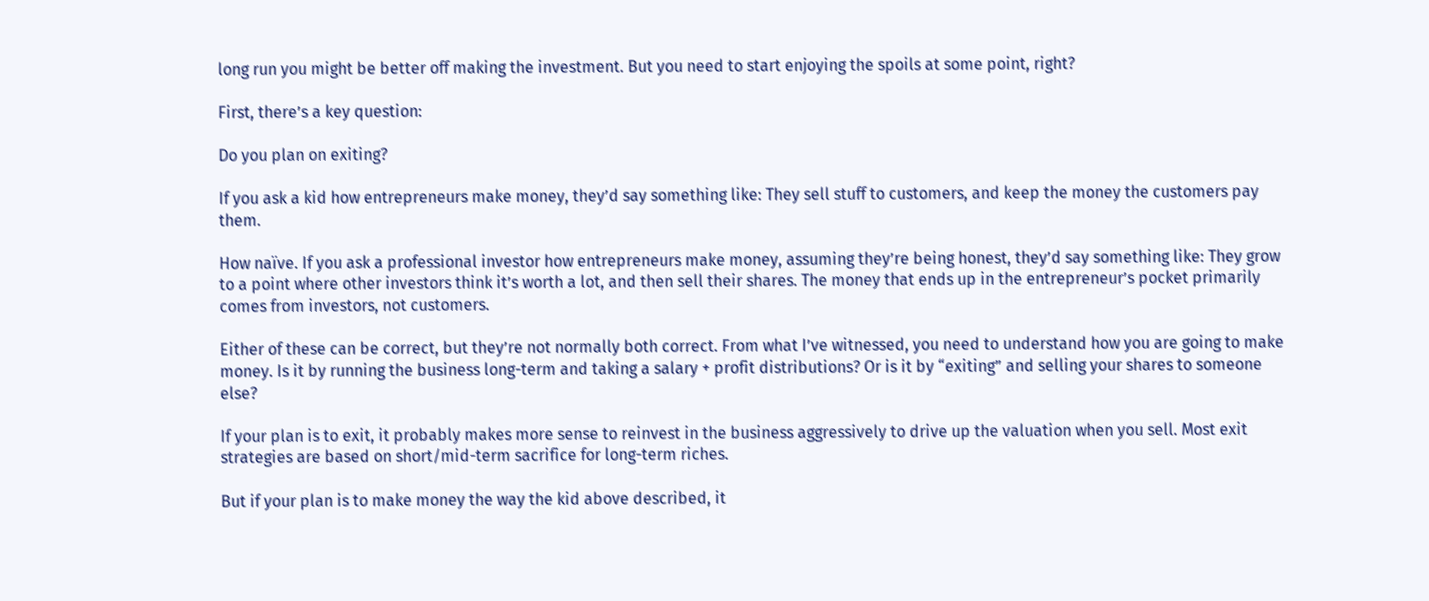long run you might be better off making the investment. But you need to start enjoying the spoils at some point, right?

First, there’s a key question:

Do you plan on exiting?

If you ask a kid how entrepreneurs make money, they’d say something like: They sell stuff to customers, and keep the money the customers pay them.

How naïve. If you ask a professional investor how entrepreneurs make money, assuming they’re being honest, they’d say something like: They grow to a point where other investors think it’s worth a lot, and then sell their shares. The money that ends up in the entrepreneur’s pocket primarily comes from investors, not customers.

Either of these can be correct, but they’re not normally both correct. From what I’ve witnessed, you need to understand how you are going to make money. Is it by running the business long-term and taking a salary + profit distributions? Or is it by “exiting” and selling your shares to someone else?

If your plan is to exit, it probably makes more sense to reinvest in the business aggressively to drive up the valuation when you sell. Most exit strategies are based on short/mid-term sacrifice for long-term riches.

But if your plan is to make money the way the kid above described, it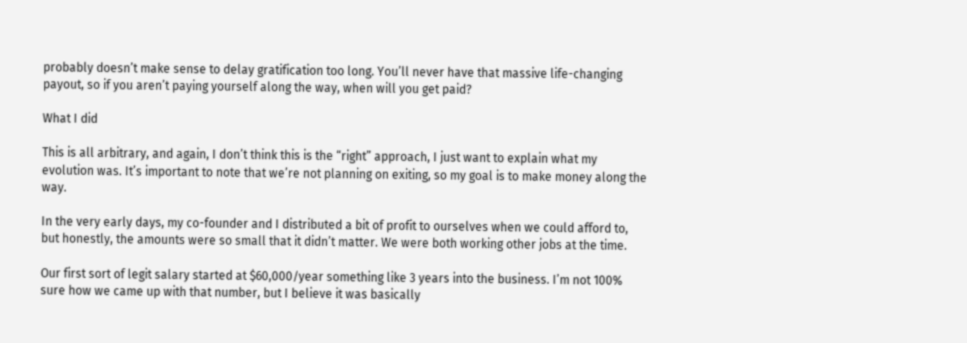probably doesn’t make sense to delay gratification too long. You’ll never have that massive life-changing payout, so if you aren’t paying yourself along the way, when will you get paid?

What I did

This is all arbitrary, and again, I don’t think this is the “right” approach, I just want to explain what my evolution was. It’s important to note that we’re not planning on exiting, so my goal is to make money along the way.

In the very early days, my co-founder and I distributed a bit of profit to ourselves when we could afford to, but honestly, the amounts were so small that it didn’t matter. We were both working other jobs at the time.

Our first sort of legit salary started at $60,000/year something like 3 years into the business. I’m not 100% sure how we came up with that number, but I believe it was basically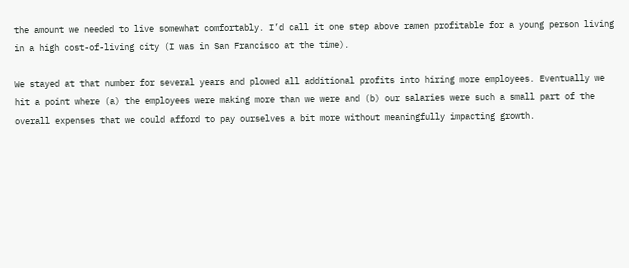the amount we needed to live somewhat comfortably. I’d call it one step above ramen profitable for a young person living in a high cost-of-living city (I was in San Francisco at the time).

We stayed at that number for several years and plowed all additional profits into hiring more employees. Eventually we hit a point where (a) the employees were making more than we were and (b) our salaries were such a small part of the overall expenses that we could afford to pay ourselves a bit more without meaningfully impacting growth.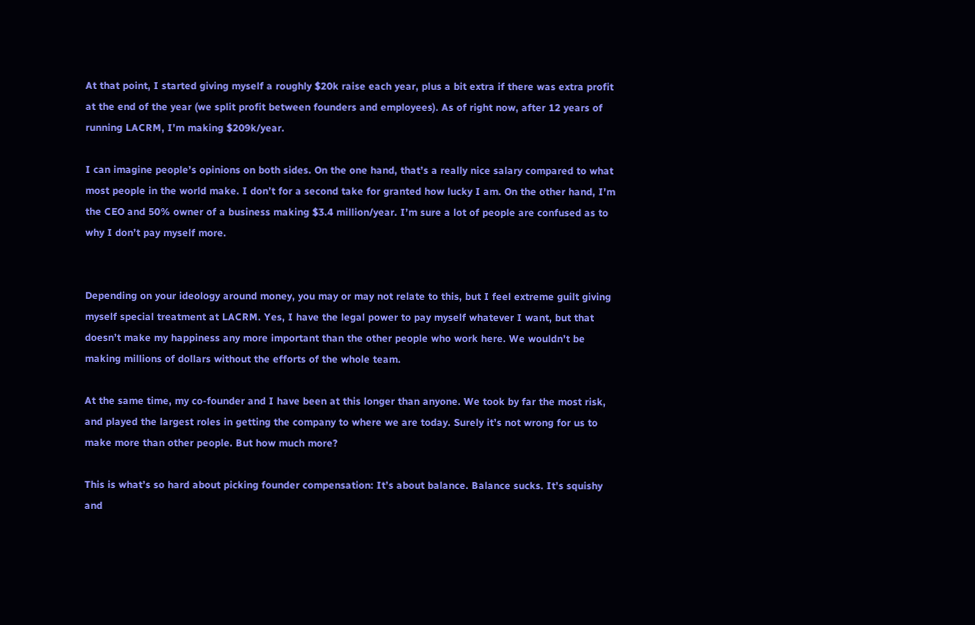At that point, I started giving myself a roughly $20k raise each year, plus a bit extra if there was extra profit at the end of the year (we split profit between founders and employees). As of right now, after 12 years of running LACRM, I’m making $209k/year.

I can imagine people’s opinions on both sides. On the one hand, that’s a really nice salary compared to what most people in the world make. I don’t for a second take for granted how lucky I am. On the other hand, I’m the CEO and 50% owner of a business making $3.4 million/year. I’m sure a lot of people are confused as to why I don’t pay myself more.


Depending on your ideology around money, you may or may not relate to this, but I feel extreme guilt giving myself special treatment at LACRM. Yes, I have the legal power to pay myself whatever I want, but that doesn’t make my happiness any more important than the other people who work here. We wouldn’t be making millions of dollars without the efforts of the whole team.

At the same time, my co-founder and I have been at this longer than anyone. We took by far the most risk, and played the largest roles in getting the company to where we are today. Surely it’s not wrong for us to make more than other people. But how much more?

This is what’s so hard about picking founder compensation: It’s about balance. Balance sucks. It’s squishy and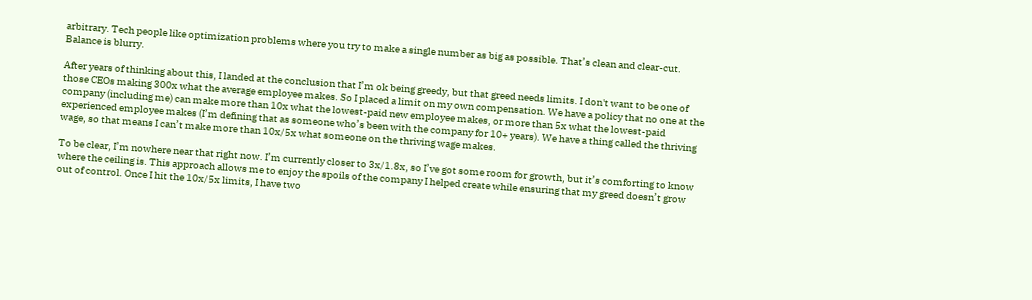arbitrary. Tech people like optimization problems where you try to make a single number as big as possible. That’s clean and clear-cut. Balance is blurry.

After years of thinking about this, I landed at the conclusion that I’m ok being greedy, but that greed needs limits. I don't want to be one of those CEOs making 300x what the average employee makes. So I placed a limit on my own compensation. We have a policy that no one at the company (including me) can make more than 10x what the lowest-paid new employee makes, or more than 5x what the lowest-paid experienced employee makes (I’m defining that as someone who’s been with the company for 10+ years). We have a thing called the thriving wage, so that means I can’t make more than 10x/5x what someone on the thriving wage makes.

To be clear, I’m nowhere near that right now. I’m currently closer to 3x/1.8x, so I’ve got some room for growth, but it’s comforting to know where the ceiling is. This approach allows me to enjoy the spoils of the company I helped create while ensuring that my greed doesn’t grow out of control. Once I hit the 10x/5x limits, I have two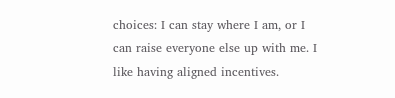choices: I can stay where I am, or I can raise everyone else up with me. I like having aligned incentives.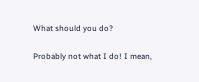What should you do?

Probably not what I do! I mean,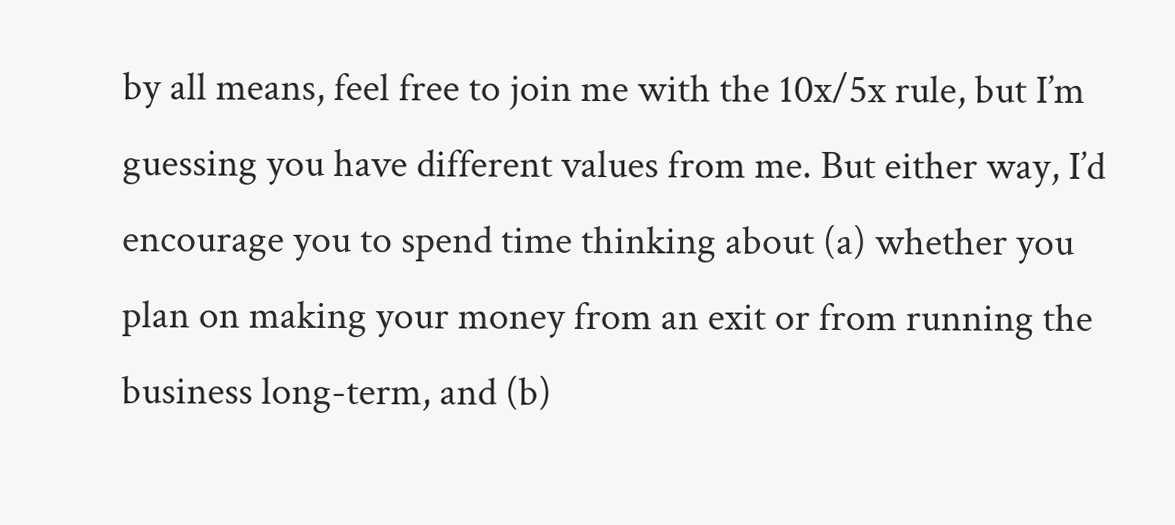by all means, feel free to join me with the 10x/5x rule, but I’m guessing you have different values from me. But either way, I’d encourage you to spend time thinking about (a) whether you plan on making your money from an exit or from running the business long-term, and (b)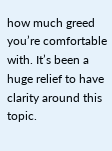how much greed you’re comfortable with. It’s been a huge relief to have clarity around this topic.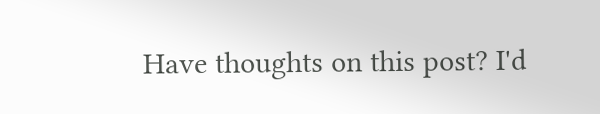Have thoughts on this post? I'd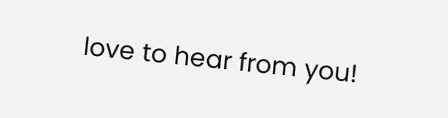love to hear from you!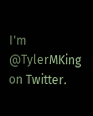I'm @TylerMKing on Twitter.